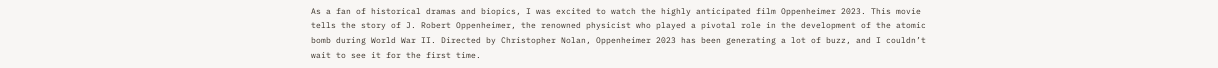As a fan of historical dramas and biopics, I was excited to watch the highly anticipated film Oppenheimer 2023. This movie tells the story of J. Robert Oppenheimer, the renowned physicist who played a pivotal role in the development of the atomic bomb during World War II. Directed by Christopher Nolan, Oppenheimer 2023 has been generating a lot of buzz, and I couldn’t wait to see it for the first time.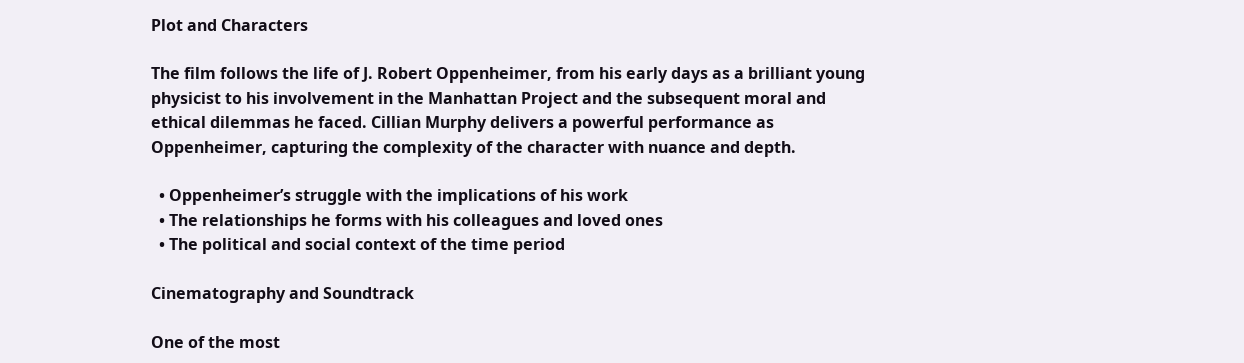Plot and Characters

The film follows the life of J. Robert Oppenheimer, from his early days as a brilliant young physicist to his involvement in the Manhattan Project and the subsequent moral and ethical dilemmas he faced. Cillian Murphy delivers a powerful performance as Oppenheimer, capturing the complexity of the character with nuance and depth.

  • Oppenheimer’s struggle with the implications of his work
  • The relationships he forms with his colleagues and loved ones
  • The political and social context of the time period

Cinematography and Soundtrack

One of the most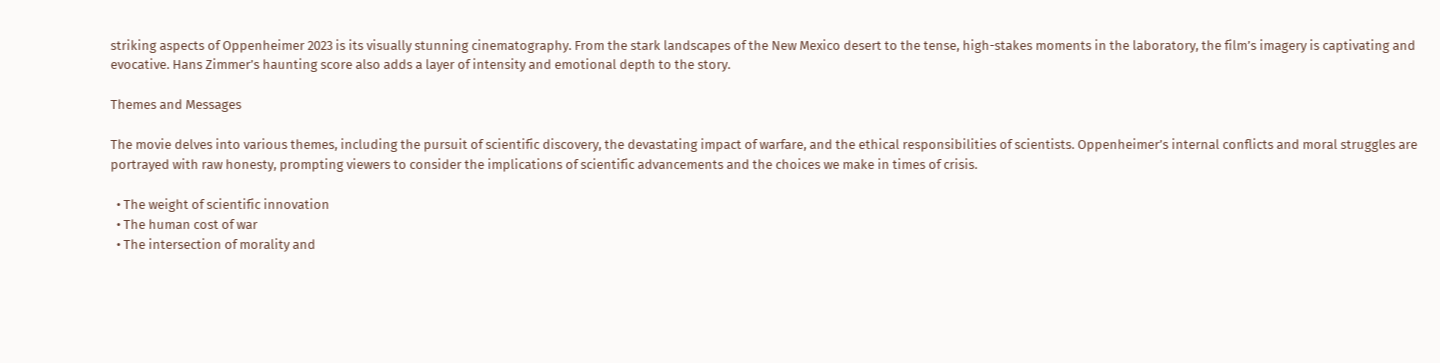striking aspects of Oppenheimer 2023 is its visually stunning cinematography. From the stark landscapes of the New Mexico desert to the tense, high-stakes moments in the laboratory, the film’s imagery is captivating and evocative. Hans Zimmer’s haunting score also adds a layer of intensity and emotional depth to the story.

Themes and Messages

The movie delves into various themes, including the pursuit of scientific discovery, the devastating impact of warfare, and the ethical responsibilities of scientists. Oppenheimer’s internal conflicts and moral struggles are portrayed with raw honesty, prompting viewers to consider the implications of scientific advancements and the choices we make in times of crisis.

  • The weight of scientific innovation
  • The human cost of war
  • The intersection of morality and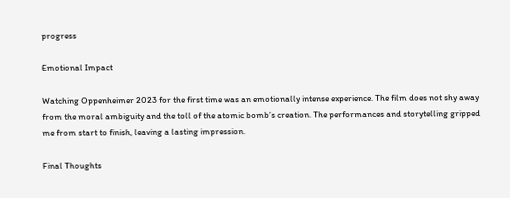progress

Emotional Impact

Watching Oppenheimer 2023 for the first time was an emotionally intense experience. The film does not shy away from the moral ambiguity and the toll of the atomic bomb’s creation. The performances and storytelling gripped me from start to finish, leaving a lasting impression.

Final Thoughts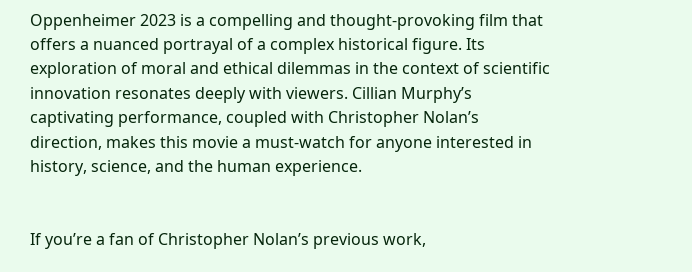Oppenheimer 2023 is a compelling and thought-provoking film that offers a nuanced portrayal of a complex historical figure. Its exploration of moral and ethical dilemmas in the context of scientific innovation resonates deeply with viewers. Cillian Murphy’s captivating performance, coupled with Christopher Nolan’s direction, makes this movie a must-watch for anyone interested in history, science, and the human experience.


If you’re a fan of Christopher Nolan’s previous work,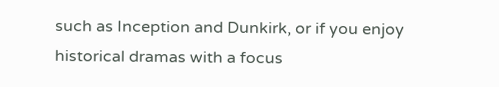such as Inception and Dunkirk, or if you enjoy historical dramas with a focus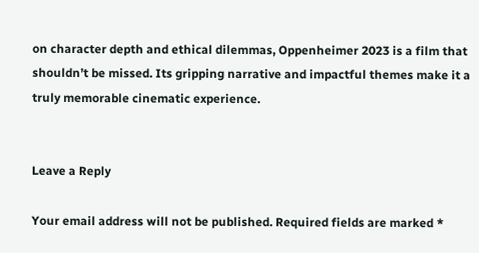on character depth and ethical dilemmas, Oppenheimer 2023 is a film that shouldn’t be missed. Its gripping narrative and impactful themes make it a truly memorable cinematic experience.


Leave a Reply

Your email address will not be published. Required fields are marked *